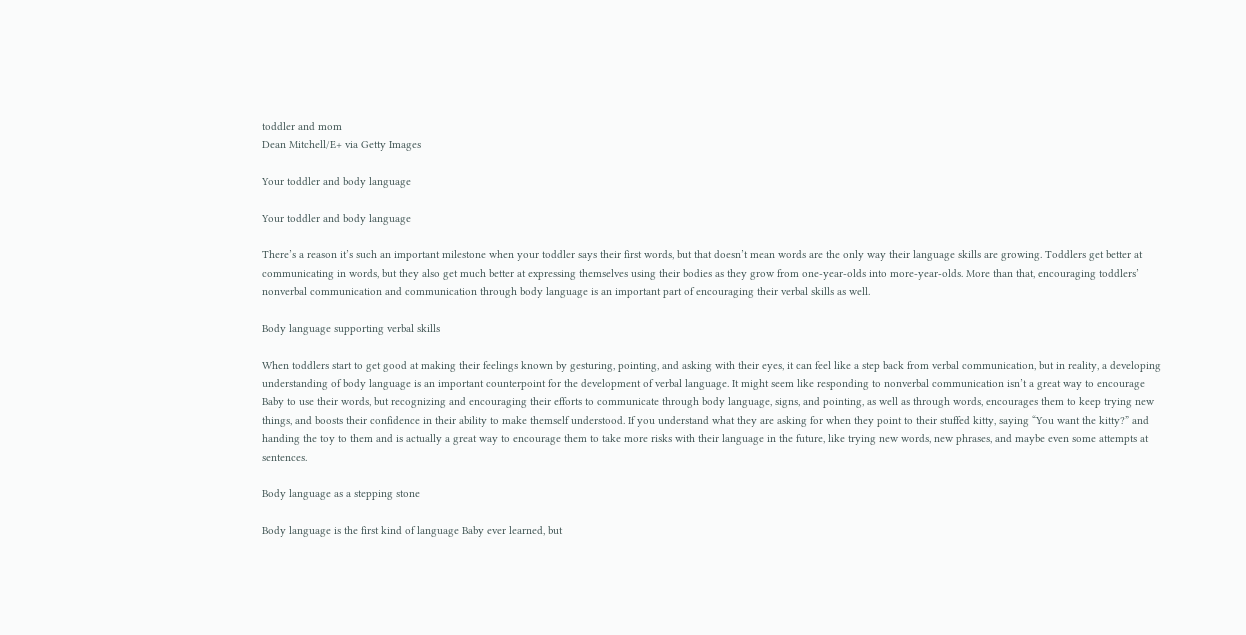toddler and mom
Dean Mitchell/E+ via Getty Images

Your toddler and body language

Your toddler and body language

There’s a reason it’s such an important milestone when your toddler says their first words, but that doesn’t mean words are the only way their language skills are growing. Toddlers get better at communicating in words, but they also get much better at expressing themselves using their bodies as they grow from one-year-olds into more-year-olds. More than that, encouraging toddlers’ nonverbal communication and communication through body language is an important part of encouraging their verbal skills as well.

Body language supporting verbal skills

When toddlers start to get good at making their feelings known by gesturing, pointing, and asking with their eyes, it can feel like a step back from verbal communication, but in reality, a developing understanding of body language is an important counterpoint for the development of verbal language. It might seem like responding to nonverbal communication isn’t a great way to encourage Baby to use their words, but recognizing and encouraging their efforts to communicate through body language, signs, and pointing, as well as through words, encourages them to keep trying new things, and boosts their confidence in their ability to make themself understood. If you understand what they are asking for when they point to their stuffed kitty, saying “You want the kitty?” and handing the toy to them and is actually a great way to encourage them to take more risks with their language in the future, like trying new words, new phrases, and maybe even some attempts at sentences.

Body language as a stepping stone

Body language is the first kind of language Baby ever learned, but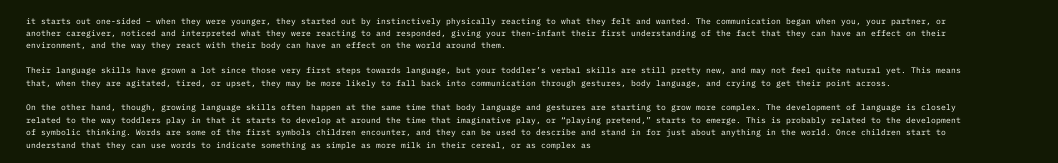it starts out one-sided – when they were younger, they started out by instinctively physically reacting to what they felt and wanted. The communication began when you, your partner, or another caregiver, noticed and interpreted what they were reacting to and responded, giving your then-infant their first understanding of the fact that they can have an effect on their environment, and the way they react with their body can have an effect on the world around them.

Their language skills have grown a lot since those very first steps towards language, but your toddler’s verbal skills are still pretty new, and may not feel quite natural yet. This means that, when they are agitated, tired, or upset, they may be more likely to fall back into communication through gestures, body language, and crying to get their point across.

On the other hand, though, growing language skills often happen at the same time that body language and gestures are starting to grow more complex. The development of language is closely related to the way toddlers play in that it starts to develop at around the time that imaginative play, or “playing pretend,” starts to emerge. This is probably related to the development of symbolic thinking. Words are some of the first symbols children encounter, and they can be used to describe and stand in for just about anything in the world. Once children start to understand that they can use words to indicate something as simple as more milk in their cereal, or as complex as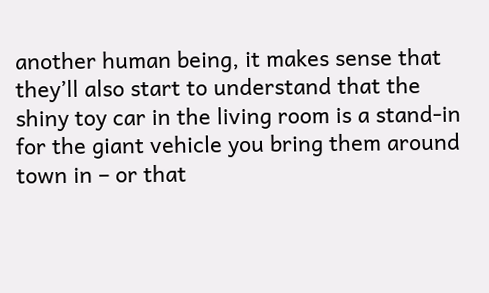another human being, it makes sense that they’ll also start to understand that the shiny toy car in the living room is a stand-in for the giant vehicle you bring them around town in – or that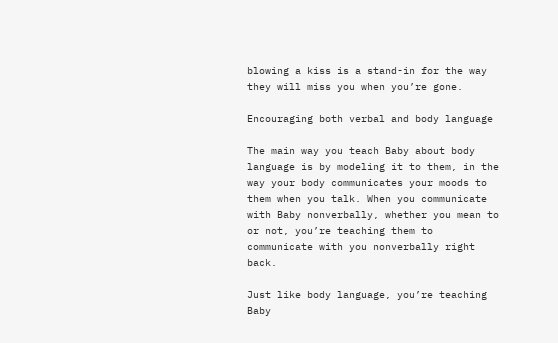blowing a kiss is a stand-in for the way they will miss you when you’re gone.

Encouraging both verbal and body language

The main way you teach Baby about body language is by modeling it to them, in the way your body communicates your moods to them when you talk. When you communicate with Baby nonverbally, whether you mean to or not, you’re teaching them to communicate with you nonverbally right back.

Just like body language, you’re teaching Baby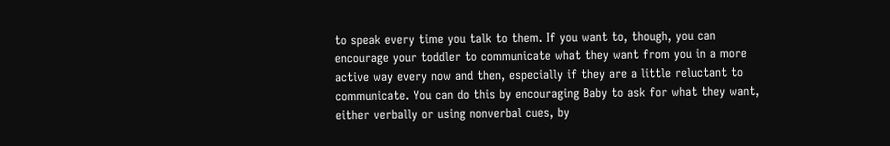to speak every time you talk to them. If you want to, though, you can encourage your toddler to communicate what they want from you in a more active way every now and then, especially if they are a little reluctant to communicate. You can do this by encouraging Baby to ask for what they want, either verbally or using nonverbal cues, by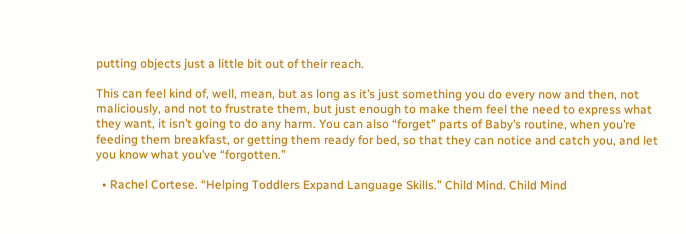putting objects just a little bit out of their reach.

This can feel kind of, well, mean, but as long as it’s just something you do every now and then, not maliciously, and not to frustrate them, but just enough to make them feel the need to express what they want, it isn’t going to do any harm. You can also “forget” parts of Baby’s routine, when you’re feeding them breakfast, or getting them ready for bed, so that they can notice and catch you, and let you know what you’ve “forgotten.”

  • Rachel Cortese. “Helping Toddlers Expand Language Skills.” Child Mind. Child Mind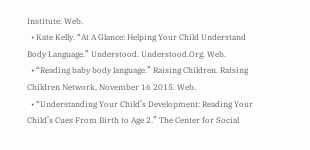Institute. Web.
  • Kate Kelly. “At A Glance: Helping Your Child Understand Body Language.” Understood. Understood.Org. Web.
  • “Reading baby body language.” Raising Children. Raising Children Network, November 16 2015. Web.
  • “Understanding Your Child’s Development: Reading Your Child’s Cues From Birth to Age 2.” The Center for Social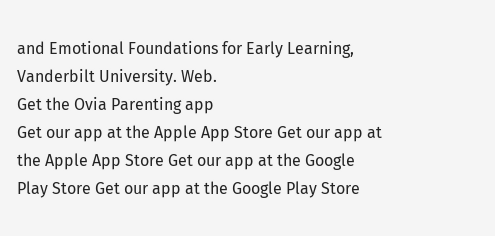and Emotional Foundations for Early Learning, Vanderbilt University. Web.
Get the Ovia Parenting app
Get our app at the Apple App Store Get our app at the Apple App Store Get our app at the Google Play Store Get our app at the Google Play Store